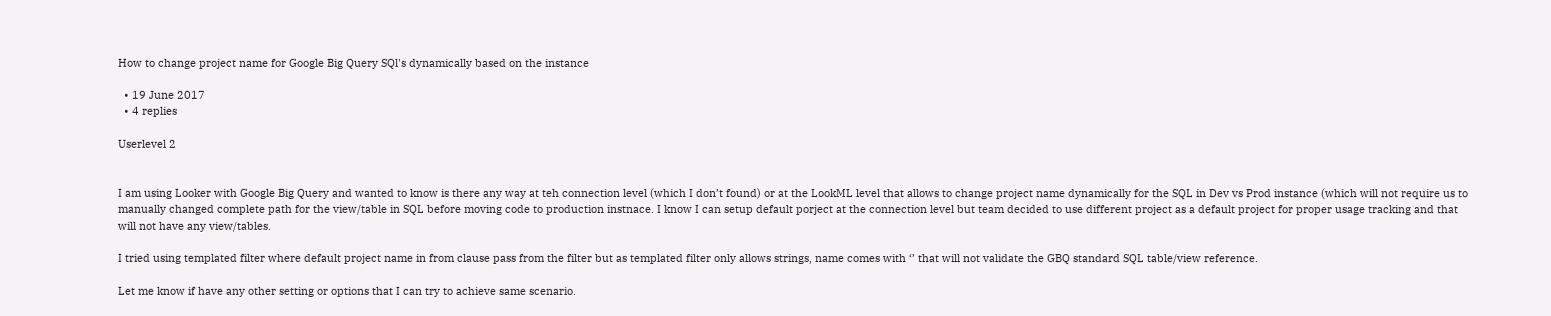How to change project name for Google Big Query SQl's dynamically based on the instance

  • 19 June 2017
  • 4 replies

Userlevel 2


I am using Looker with Google Big Query and wanted to know is there any way at teh connection level (which I don’t found) or at the LookML level that allows to change project name dynamically for the SQL in Dev vs Prod instance (which will not require us to manually changed complete path for the view/table in SQL before moving code to production instnace. I know I can setup default porject at the connection level but team decided to use different project as a default project for proper usage tracking and that will not have any view/tables.

I tried using templated filter where default project name in from clause pass from the filter but as templated filter only allows strings, name comes with ‘’ that will not validate the GBQ standard SQL table/view reference.

Let me know if have any other setting or options that I can try to achieve same scenario.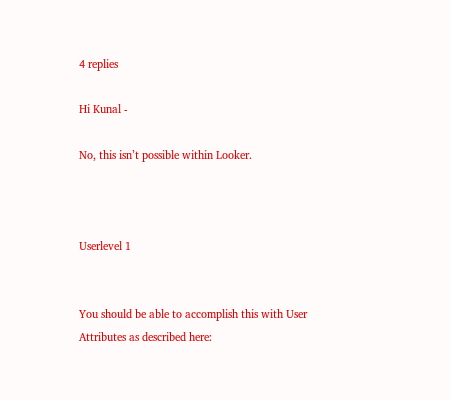4 replies

Hi Kunal -

No, this isn’t possible within Looker.



Userlevel 1


You should be able to accomplish this with User Attributes as described here: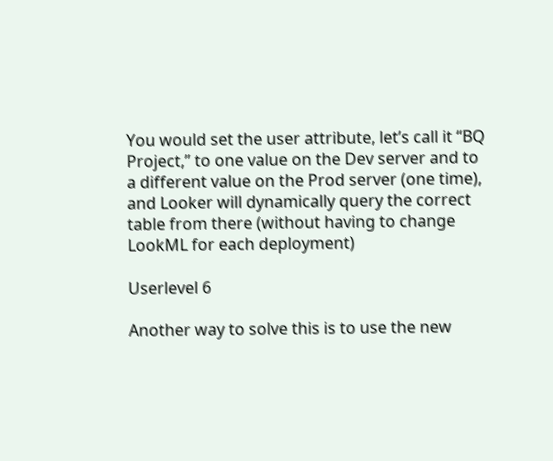You would set the user attribute, let’s call it “BQ Project,” to one value on the Dev server and to a different value on the Prod server (one time), and Looker will dynamically query the correct table from there (without having to change LookML for each deployment)

Userlevel 6

Another way to solve this is to use the new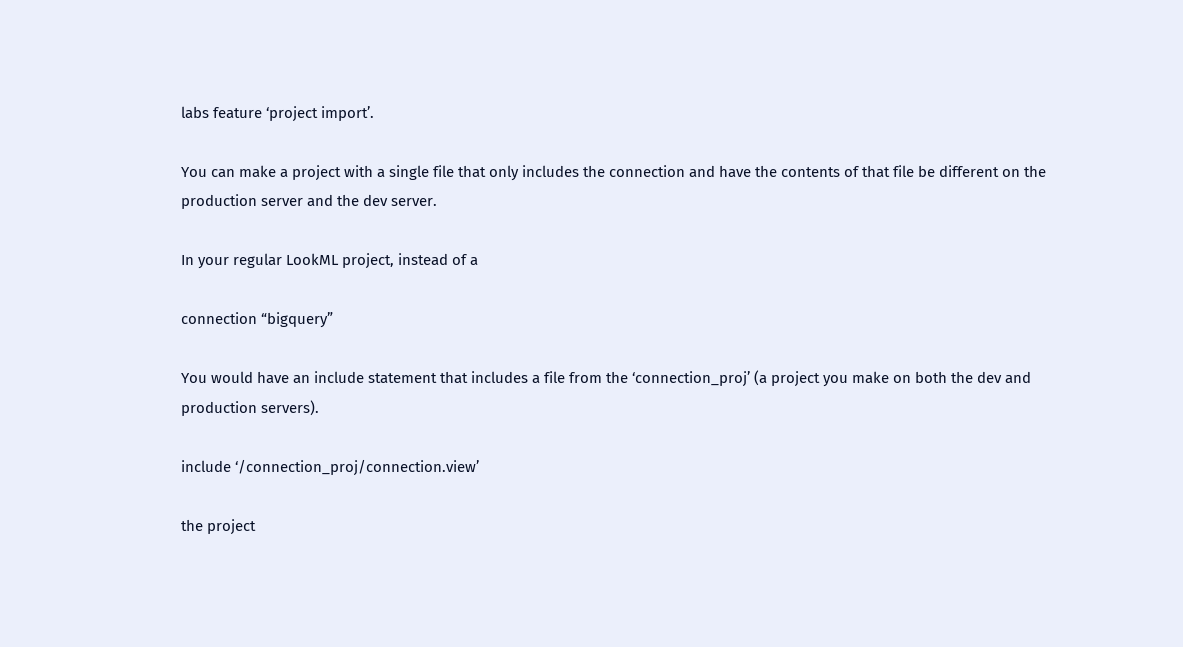labs feature ‘project import’.

You can make a project with a single file that only includes the connection and have the contents of that file be different on the production server and the dev server.

In your regular LookML project, instead of a

connection “bigquery”

You would have an include statement that includes a file from the ‘connection_proj’ (a project you make on both the dev and production servers).

include ‘/connection_proj/connection.view’

the project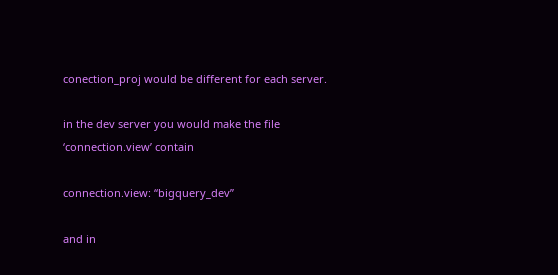conection_proj would be different for each server.

in the dev server you would make the file ‘connection.view’ contain

connection.view: “bigquery_dev”

and in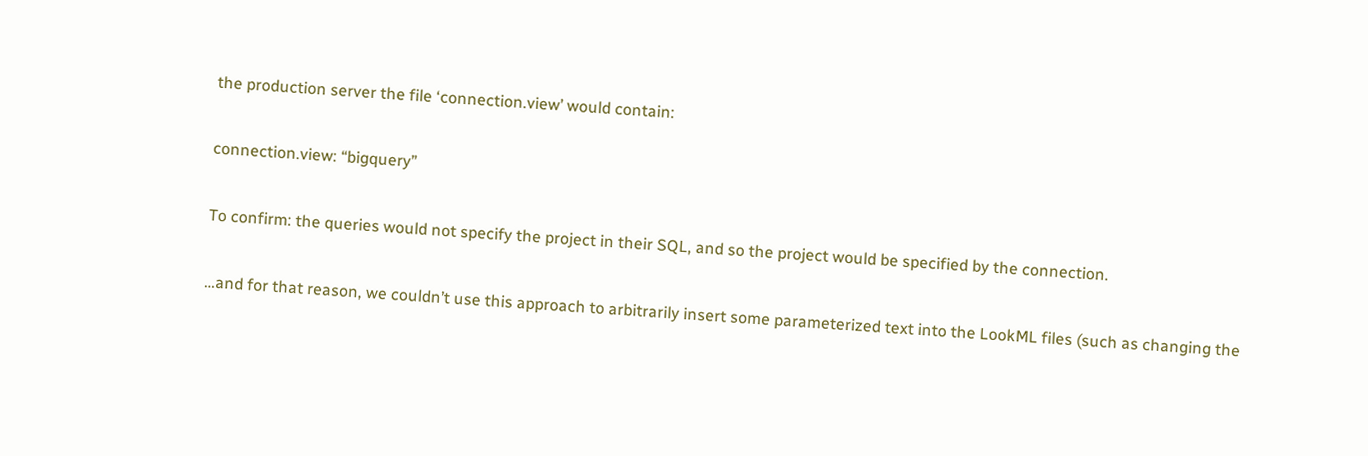the production server the file ‘connection.view’ would contain:

connection.view: “bigquery”

To confirm: the queries would not specify the project in their SQL, and so the project would be specified by the connection.

…and for that reason, we couldn’t use this approach to arbitrarily insert some parameterized text into the LookML files (such as changing the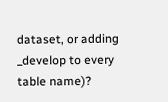dataset, or adding _develop to every table name)?